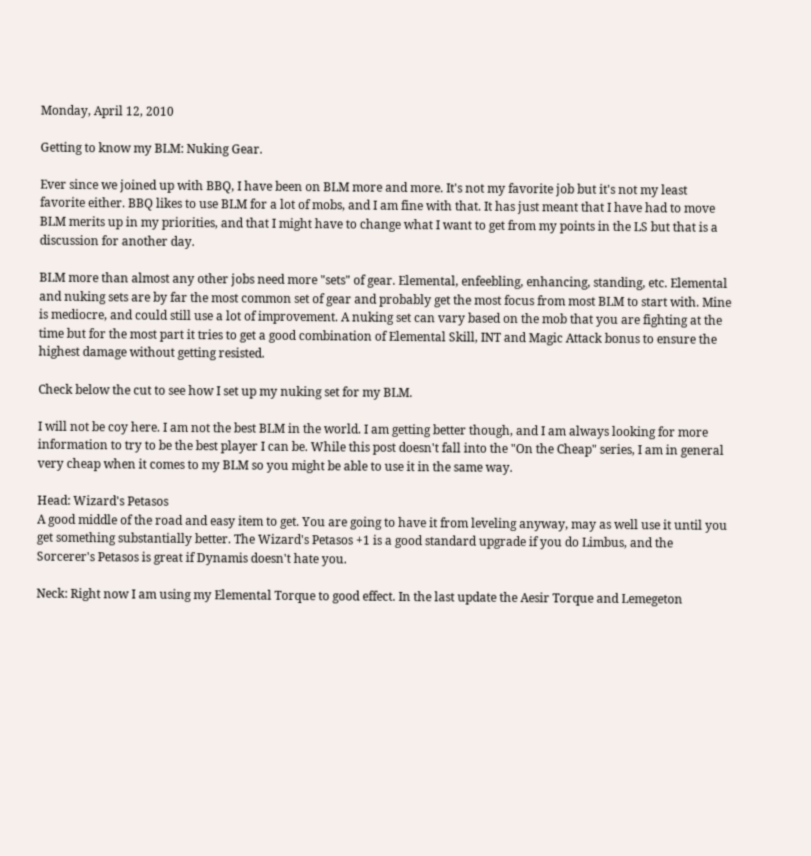Monday, April 12, 2010

Getting to know my BLM: Nuking Gear.

Ever since we joined up with BBQ, I have been on BLM more and more. It's not my favorite job but it's not my least favorite either. BBQ likes to use BLM for a lot of mobs, and I am fine with that. It has just meant that I have had to move BLM merits up in my priorities, and that I might have to change what I want to get from my points in the LS but that is a discussion for another day.

BLM more than almost any other jobs need more "sets" of gear. Elemental, enfeebling, enhancing, standing, etc. Elemental and nuking sets are by far the most common set of gear and probably get the most focus from most BLM to start with. Mine is mediocre, and could still use a lot of improvement. A nuking set can vary based on the mob that you are fighting at the time but for the most part it tries to get a good combination of Elemental Skill, INT and Magic Attack bonus to ensure the highest damage without getting resisted.

Check below the cut to see how I set up my nuking set for my BLM.

I will not be coy here. I am not the best BLM in the world. I am getting better though, and I am always looking for more information to try to be the best player I can be. While this post doesn't fall into the "On the Cheap" series, I am in general very cheap when it comes to my BLM so you might be able to use it in the same way.

Head: Wizard's Petasos
A good middle of the road and easy item to get. You are going to have it from leveling anyway, may as well use it until you get something substantially better. The Wizard's Petasos +1 is a good standard upgrade if you do Limbus, and the Sorcerer's Petasos is great if Dynamis doesn't hate you.

Neck: Right now I am using my Elemental Torque to good effect. In the last update the Aesir Torque and Lemegeton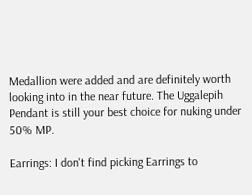Medallion were added and are definitely worth looking into in the near future. The Uggalepih Pendant is still your best choice for nuking under 50% MP.

Earrings: I don't find picking Earrings to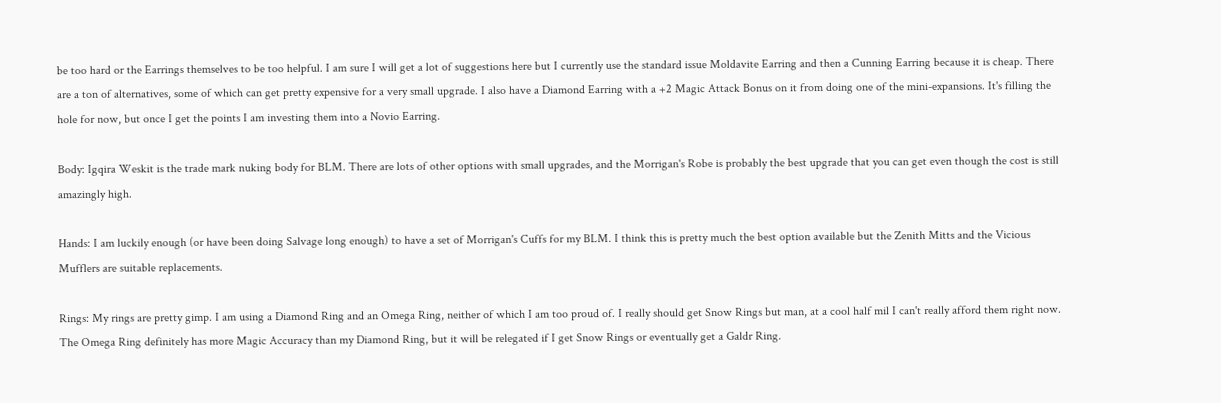be too hard or the Earrings themselves to be too helpful. I am sure I will get a lot of suggestions here but I currently use the standard issue Moldavite Earring and then a Cunning Earring because it is cheap. There are a ton of alternatives, some of which can get pretty expensive for a very small upgrade. I also have a Diamond Earring with a +2 Magic Attack Bonus on it from doing one of the mini-expansions. It's filling the hole for now, but once I get the points I am investing them into a Novio Earring.

Body: Igqira Weskit is the trade mark nuking body for BLM. There are lots of other options with small upgrades, and the Morrigan's Robe is probably the best upgrade that you can get even though the cost is still amazingly high.

Hands: I am luckily enough (or have been doing Salvage long enough) to have a set of Morrigan's Cuffs for my BLM. I think this is pretty much the best option available but the Zenith Mitts and the Vicious Mufflers are suitable replacements.

Rings: My rings are pretty gimp. I am using a Diamond Ring and an Omega Ring, neither of which I am too proud of. I really should get Snow Rings but man, at a cool half mil I can't really afford them right now. The Omega Ring definitely has more Magic Accuracy than my Diamond Ring, but it will be relegated if I get Snow Rings or eventually get a Galdr Ring.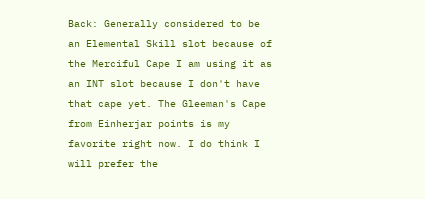Back: Generally considered to be an Elemental Skill slot because of the Merciful Cape I am using it as an INT slot because I don't have that cape yet. The Gleeman's Cape from Einherjar points is my favorite right now. I do think I will prefer the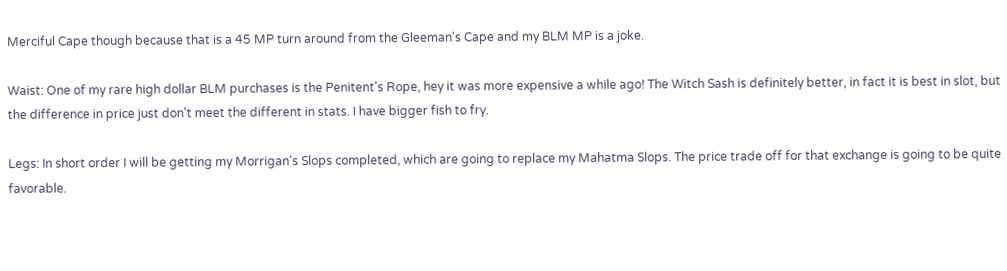Merciful Cape though because that is a 45 MP turn around from the Gleeman's Cape and my BLM MP is a joke.

Waist: One of my rare high dollar BLM purchases is the Penitent's Rope, hey it was more expensive a while ago! The Witch Sash is definitely better, in fact it is best in slot, but the difference in price just don't meet the different in stats. I have bigger fish to fry.

Legs: In short order I will be getting my Morrigan's Slops completed, which are going to replace my Mahatma Slops. The price trade off for that exchange is going to be quite favorable.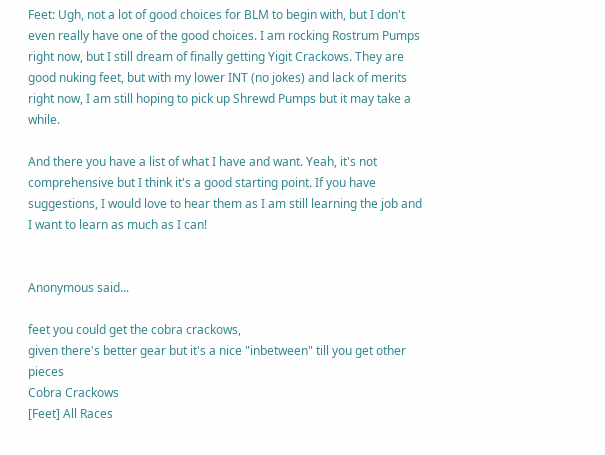Feet: Ugh, not a lot of good choices for BLM to begin with, but I don't even really have one of the good choices. I am rocking Rostrum Pumps right now, but I still dream of finally getting Yigit Crackows. They are good nuking feet, but with my lower INT (no jokes) and lack of merits right now, I am still hoping to pick up Shrewd Pumps but it may take a while.

And there you have a list of what I have and want. Yeah, it's not comprehensive but I think it's a good starting point. If you have suggestions, I would love to hear them as I am still learning the job and I want to learn as much as I can!


Anonymous said...

feet you could get the cobra crackows,
given there's better gear but it's a nice "inbetween" till you get other pieces
Cobra Crackows
[Feet] All Races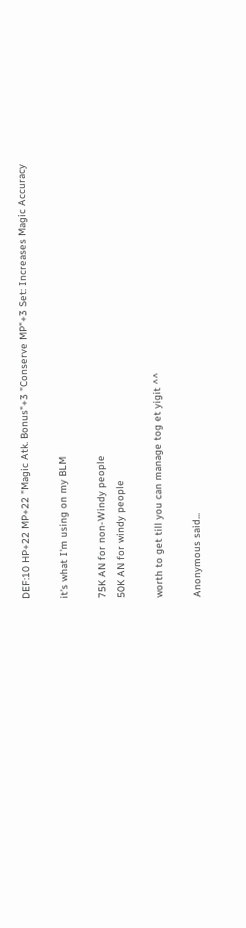DEF:10 HP+22 MP+22 "Magic Atk. Bonus"+3 "Conserve MP"+3 Set: Increases Magic Accuracy

it's what I'm using on my BLM

75K AN for non-Windy people
50K AN for windy people

worth to get till you can manage tog et yigit ^^

Anonymous said...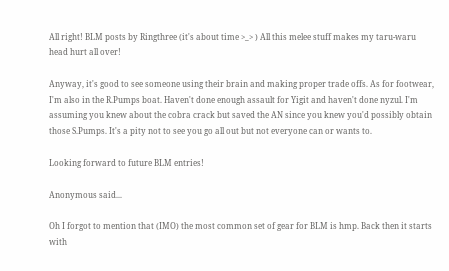All right! BLM posts by Ringthree (it's about time >_> ) All this melee stuff makes my taru-waru head hurt all over!

Anyway, it's good to see someone using their brain and making proper trade offs. As for footwear, I'm also in the R.Pumps boat. Haven't done enough assault for Yigit and haven't done nyzul. I'm assuming you knew about the cobra crack but saved the AN since you knew you'd possibly obtain those S.Pumps. It's a pity not to see you go all out but not everyone can or wants to.

Looking forward to future BLM entries!

Anonymous said...

Oh I forgot to mention that (IMO) the most common set of gear for BLM is hmp. Back then it starts with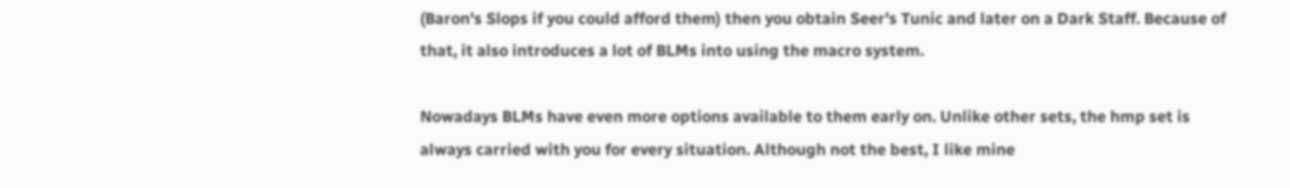(Baron's Slops if you could afford them) then you obtain Seer's Tunic and later on a Dark Staff. Because of that, it also introduces a lot of BLMs into using the macro system.

Nowadays BLMs have even more options available to them early on. Unlike other sets, the hmp set is always carried with you for every situation. Although not the best, I like mine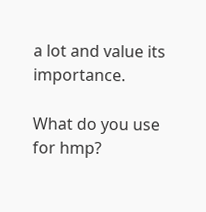a lot and value its importance.

What do you use for hmp?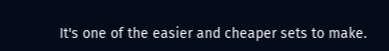It's one of the easier and cheaper sets to make.